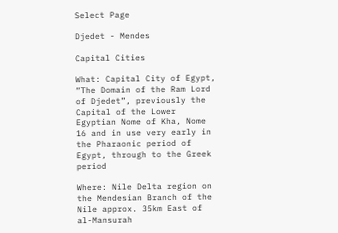Select Page

Djedet - Mendes

Capital Cities

What: Capital City of Egypt, “The Domain of the Ram Lord of Djedet”, previously the Capital of the Lower Egyptian Nome of Kha, Nome 16 and in use very early in the Pharaonic period of Egypt, through to the Greek period

Where: Nile Delta region on the Mendesian Branch of the Nile approx. 35km East of al-Mansurah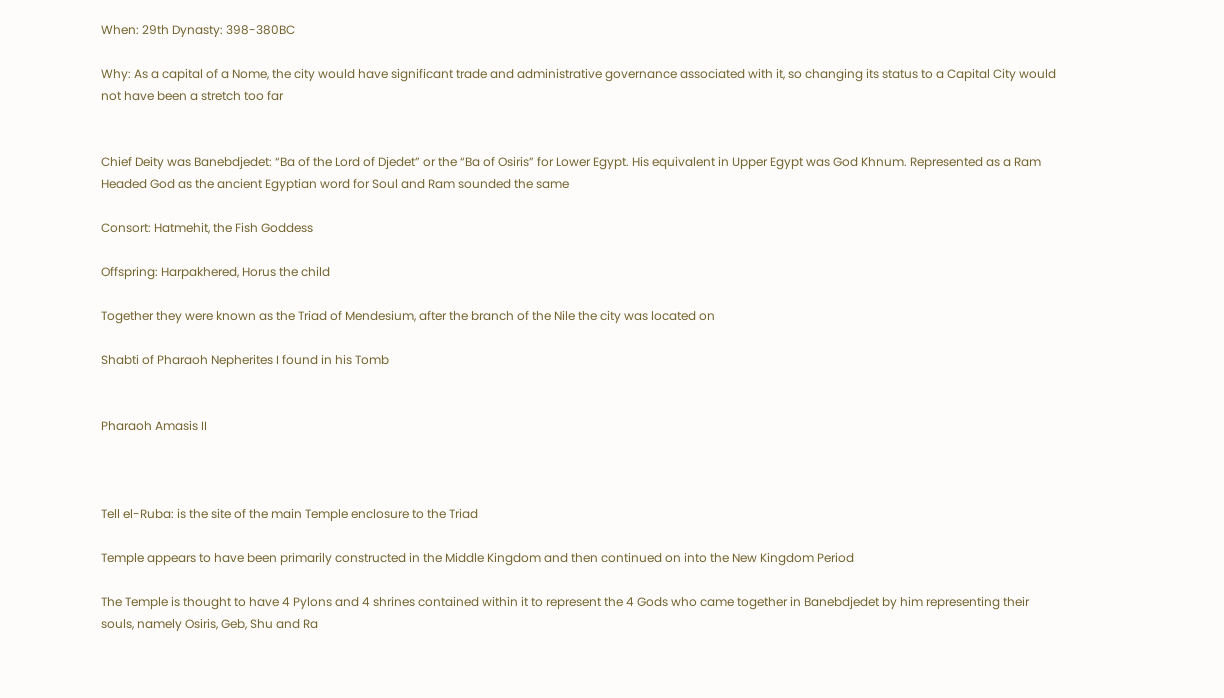When: 29th Dynasty: 398-380BC

Why: As a capital of a Nome, the city would have significant trade and administrative governance associated with it, so changing its status to a Capital City would not have been a stretch too far


Chief Deity was Banebdjedet: “Ba of the Lord of Djedet” or the “Ba of Osiris” for Lower Egypt. His equivalent in Upper Egypt was God Khnum. Represented as a Ram Headed God as the ancient Egyptian word for Soul and Ram sounded the same

Consort: Hatmehit, the Fish Goddess

Offspring: Harpakhered, Horus the child

Together they were known as the Triad of Mendesium, after the branch of the Nile the city was located on

Shabti of Pharaoh Nepherites I found in his Tomb


Pharaoh Amasis II



Tell el-Ruba: is the site of the main Temple enclosure to the Triad

Temple appears to have been primarily constructed in the Middle Kingdom and then continued on into the New Kingdom Period

The Temple is thought to have 4 Pylons and 4 shrines contained within it to represent the 4 Gods who came together in Banebdjedet by him representing their souls, namely Osiris, Geb, Shu and Ra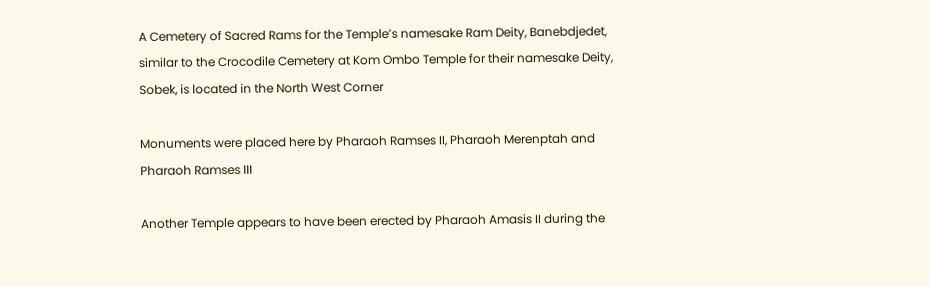A Cemetery of Sacred Rams for the Temple’s namesake Ram Deity, Banebdjedet, similar to the Crocodile Cemetery at Kom Ombo Temple for their namesake Deity, Sobek, is located in the North West Corner

Monuments were placed here by Pharaoh Ramses II, Pharaoh Merenptah and Pharaoh Ramses III

Another Temple appears to have been erected by Pharaoh Amasis II during the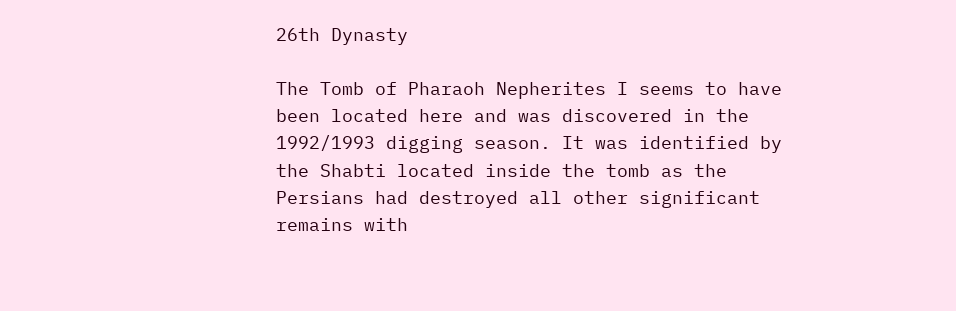26th Dynasty

The Tomb of Pharaoh Nepherites I seems to have been located here and was discovered in the 1992/1993 digging season. It was identified by the Shabti located inside the tomb as the Persians had destroyed all other significant remains with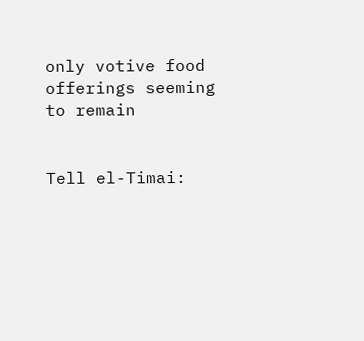only votive food offerings seeming to remain


Tell el-Timai: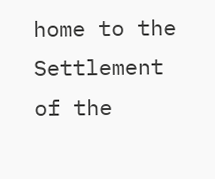home to the Settlement of the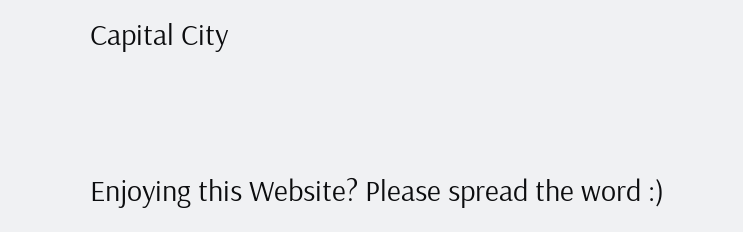Capital City


Enjoying this Website? Please spread the word :)